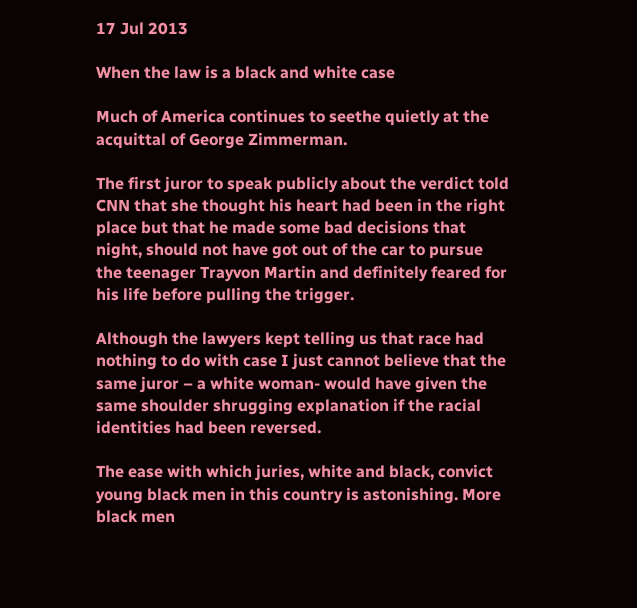17 Jul 2013

When the law is a black and white case

Much of America continues to seethe quietly at the acquittal of George Zimmerman.

The first juror to speak publicly about the verdict told CNN that she thought his heart had been in the right place but that he made some bad decisions that night, should not have got out of the car to pursue the teenager Trayvon Martin and definitely feared for his life before pulling the trigger.

Although the lawyers kept telling us that race had nothing to do with case I just cannot believe that the same juror – a white woman- would have given the same shoulder shrugging explanation if the racial identities had been reversed.

The ease with which juries, white and black, convict young black men in this country is astonishing. More black men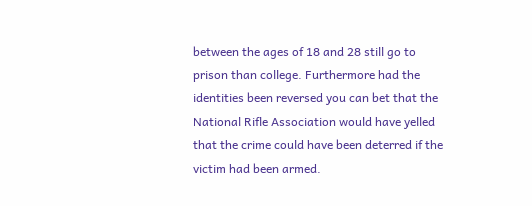between the ages of 18 and 28 still go to prison than college. Furthermore had the identities been reversed you can bet that the National Rifle Association would have yelled that the crime could have been deterred if the victim had been armed.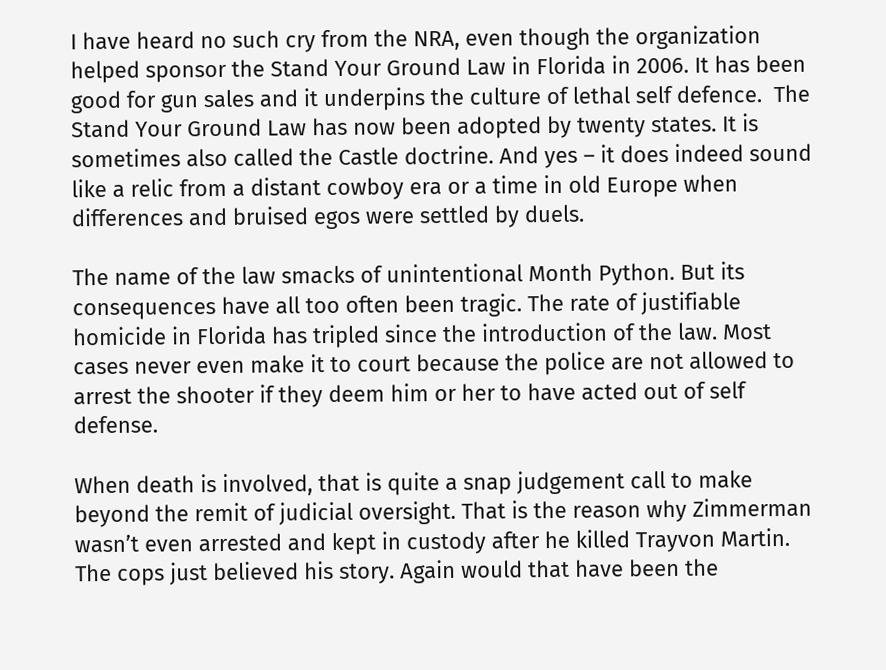I have heard no such cry from the NRA, even though the organization helped sponsor the Stand Your Ground Law in Florida in 2006. It has been good for gun sales and it underpins the culture of lethal self defence.  The  Stand Your Ground Law has now been adopted by twenty states. It is sometimes also called the Castle doctrine. And yes – it does indeed sound like a relic from a distant cowboy era or a time in old Europe when differences and bruised egos were settled by duels.

The name of the law smacks of unintentional Month Python. But its consequences have all too often been tragic. The rate of justifiable homicide in Florida has tripled since the introduction of the law. Most cases never even make it to court because the police are not allowed to arrest the shooter if they deem him or her to have acted out of self defense.

When death is involved, that is quite a snap judgement call to make beyond the remit of judicial oversight. That is the reason why Zimmerman wasn’t even arrested and kept in custody after he killed Trayvon Martin. The cops just believed his story. Again would that have been the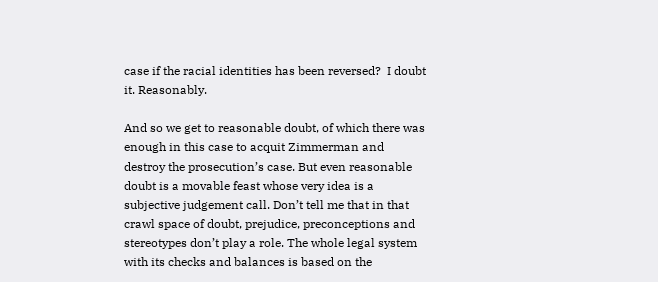case if the racial identities has been reversed?  I doubt it. Reasonably.

And so we get to reasonable doubt, of which there was enough in this case to acquit Zimmerman and destroy the prosecution’s case. But even reasonable doubt is a movable feast whose very idea is a subjective judgement call. Don’t tell me that in that crawl space of doubt, prejudice, preconceptions and stereotypes don’t play a role. The whole legal system with its checks and balances is based on the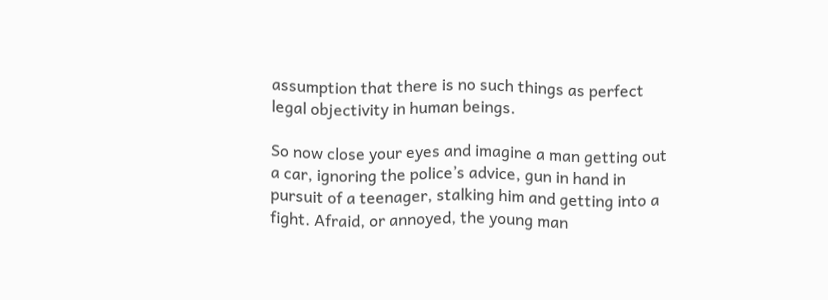assumption that there is no such things as perfect legal objectivity in human beings.

So now close your eyes and imagine a man getting out a car, ignoring the police’s advice, gun in hand in pursuit of a teenager, stalking him and getting into a fight. Afraid, or annoyed, the young man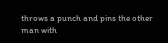throws a punch and pins the other man with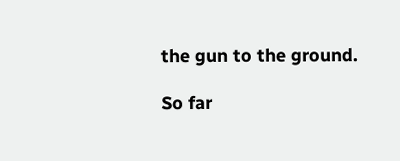the gun to the ground.

So far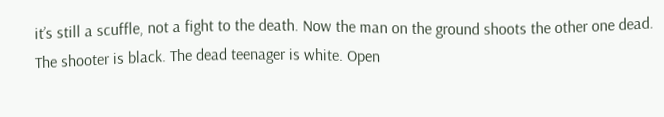it’s still a scuffle, not a fight to the death. Now the man on the ground shoots the other one dead. The shooter is black. The dead teenager is white. Open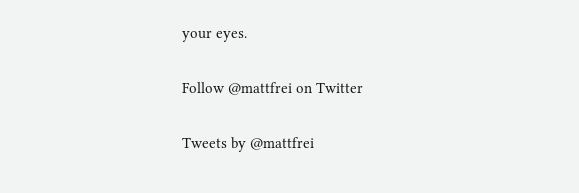your eyes.

Follow @mattfrei on Twitter

Tweets by @mattfrei